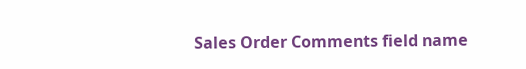Sales Order Comments field name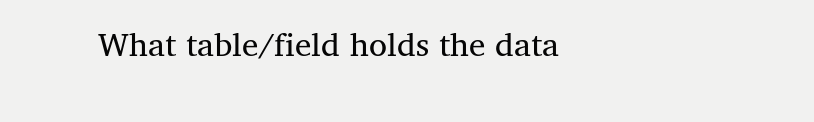What table/field holds the data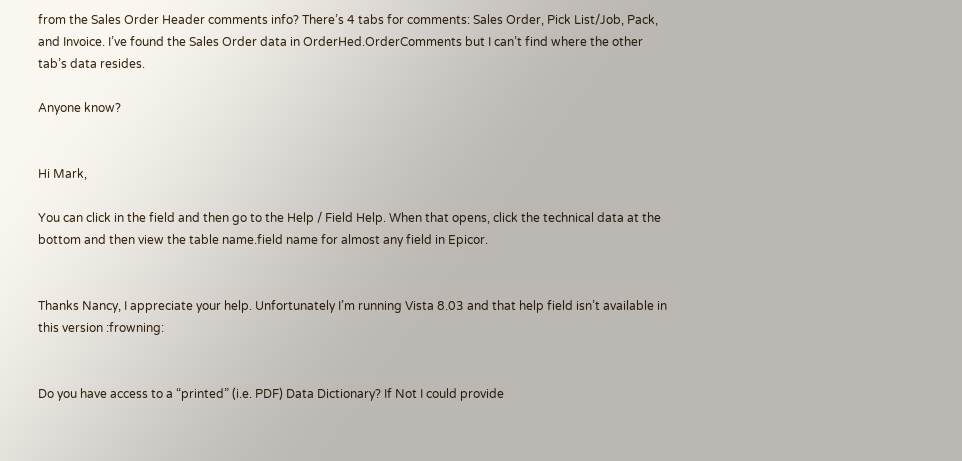from the Sales Order Header comments info? There’s 4 tabs for comments: Sales Order, Pick List/Job, Pack, and Invoice. I’ve found the Sales Order data in OrderHed.OrderComments but I can’t find where the other tab’s data resides.

Anyone know?


Hi Mark,

You can click in the field and then go to the Help / Field Help. When that opens, click the technical data at the bottom and then view the table name.field name for almost any field in Epicor.


Thanks Nancy, I appreciate your help. Unfortunately I’m running Vista 8.03 and that help field isn’t available in this version :frowning:


Do you have access to a “printed” (i.e. PDF) Data Dictionary? If Not I could provide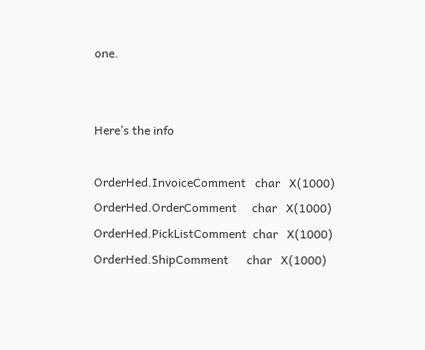one.


Here’s the info

OrderHed.InvoiceComment   char   X(1000)
OrderHed.OrderComment     char   X(1000)
OrderHed.PickListComment  char   X(1000)
OrderHed.ShipComment      char   X(1000)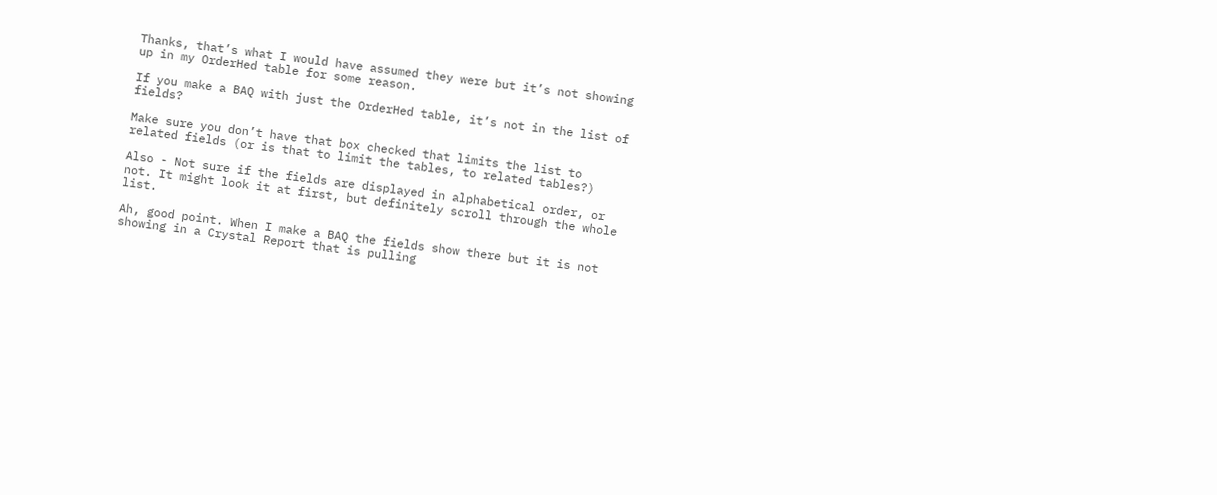Thanks, that’s what I would have assumed they were but it’s not showing up in my OrderHed table for some reason.

If you make a BAQ with just the OrderHed table, it’s not in the list of fields?

Make sure you don’t have that box checked that limits the list to related fields (or is that to limit the tables, to related tables?)

Also - Not sure if the fields are displayed in alphabetical order, or not. It might look it at first, but definitely scroll through the whole list.

Ah, good point. When I make a BAQ the fields show there but it is not showing in a Crystal Report that is pulling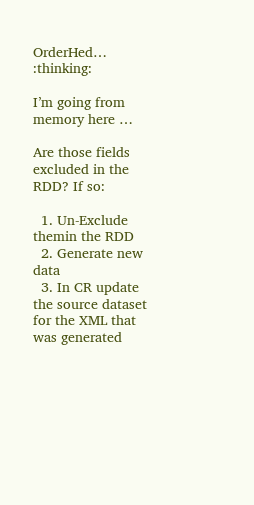OrderHed… :thinking:

I’m going from memory here …

Are those fields excluded in the RDD? If so:

  1. Un-Exclude themin the RDD
  2. Generate new data
  3. In CR update the source dataset for the XML that was generated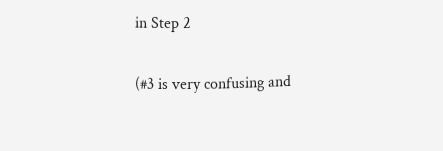in Step 2

(#3 is very confusing and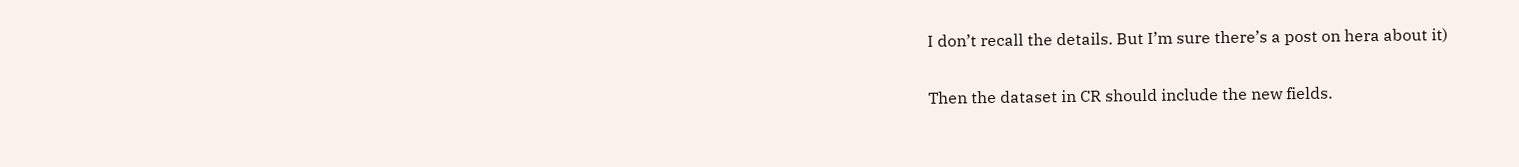I don’t recall the details. But I’m sure there’s a post on hera about it)

Then the dataset in CR should include the new fields.